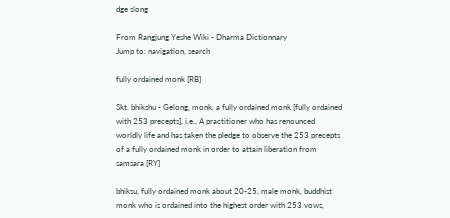dge slong

From Rangjung Yeshe Wiki - Dharma Dictionnary
Jump to: navigation, search

fully ordained monk [RB]

Skt. bhikshu - Gelong, monk, a fully ordained monk [fully ordained with 253 precepts], i.e., A practitioner who has renounced worldly life and has taken the pledge to observe the 253 precepts of a fully ordained monk in order to attain liberation from samsara [RY]

bhiksu, fully ordained monk about 20-25, male monk, buddhist monk who is ordained into the highest order with 253 vows,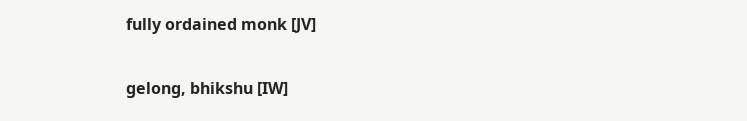fully ordained monk [JV]

gelong, bhikshu [IW]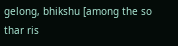gelong, bhikshu [among the so thar ris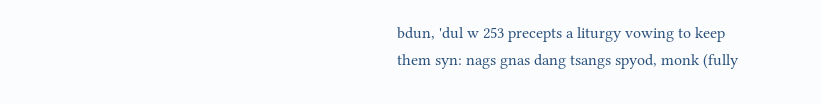bdun, 'dul w 253 precepts a liturgy vowing to keep them syn: nags gnas dang tsangs spyod, monk (fully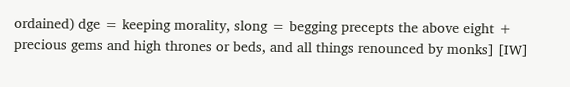ordained) dge = keeping morality, slong = begging precepts the above eight + precious gems and high thrones or beds, and all things renounced by monks] [IW]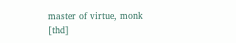master of virtue, monk [thd]